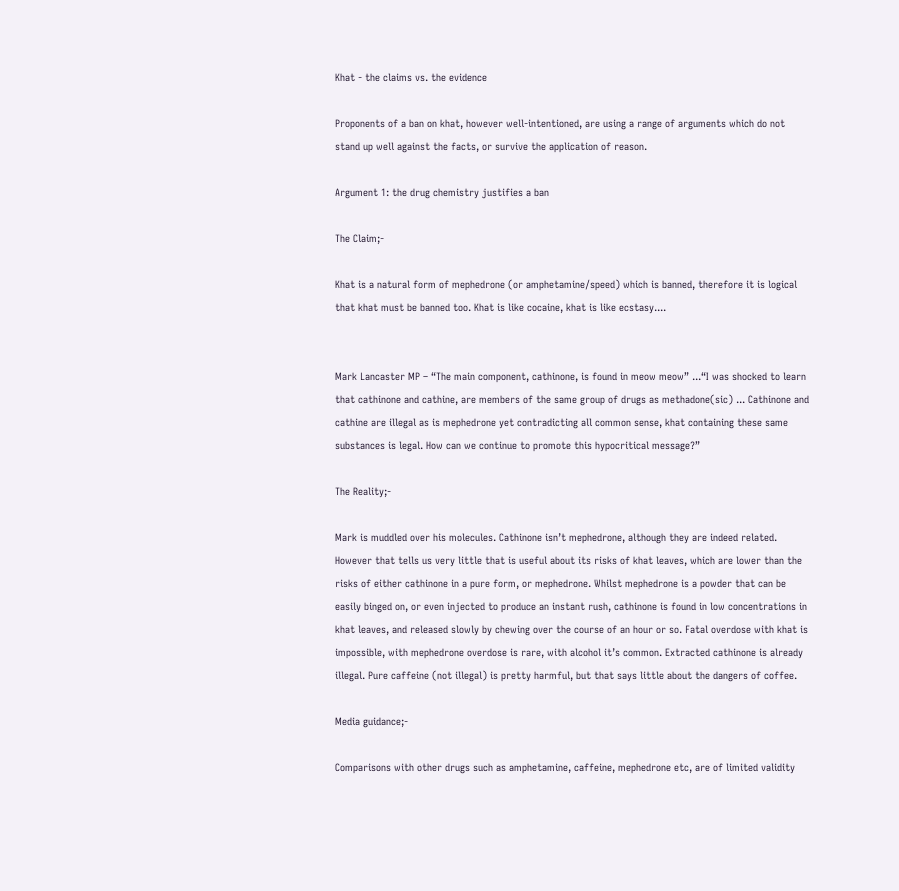Khat - the claims vs. the evidence

Proponents of a ban on khat, however well-intentioned, are using a range of arguments which do not stand up well against the facts, or survive the application of reason.

Argument 1: the drug chemistry justifies a ban

The Claim;-

Khat is a natural form of mephedrone (or amphetamine/speed) which is banned, therefore it is logical that khat must be banned too. Khat is like cocaine, khat is like ecstasy....


Mark Lancaster MP – “The main component, cathinone, is found in meow meow” ...“I was shocked to learn that cathinone and cathine, are members of the same group of drugs as methadone(sic) ... Cathinone and cathine are illegal as is mephedrone yet contradicting all common sense, khat containing these same substances is legal. How can we continue to promote this hypocritical message?”

The Reality;-

Mark is muddled over his molecules. Cathinone isn’t mephedrone, although they are indeed related. However that tells us very little that is useful about its risks of khat leaves, which are lower than the risks of either cathinone in a pure form, or mephedrone. Whilst mephedrone is a powder that can be easily binged on, or even injected to produce an instant rush, cathinone is found in low concentrations in khat leaves, and released slowly by chewing over the course of an hour or so. Fatal overdose with khat is impossible, with mephedrone overdose is rare, with alcohol it’s common. Extracted cathinone is already illegal. Pure caffeine (not illegal) is pretty harmful, but that says little about the dangers of coffee.

Media guidance;-

Comparisons with other drugs such as amphetamine, caffeine, mephedrone etc, are of limited validity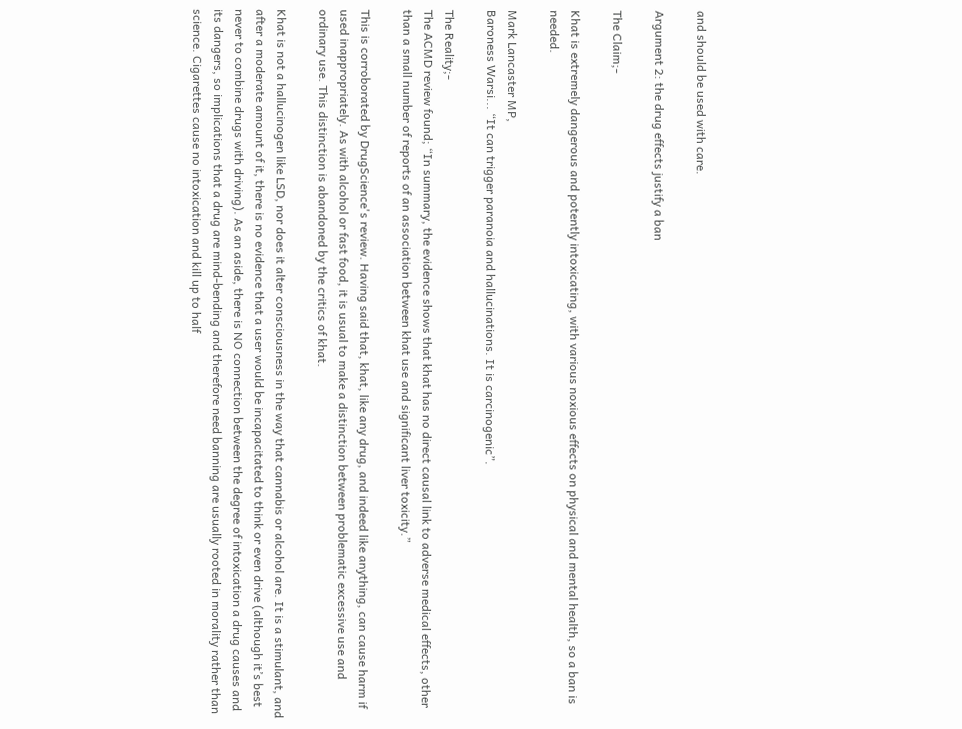and should be used with care.

Argument 2: the drug effects justify a ban

The Claim;-

Khat is extremely dangerous and potently intoxicating, with various noxious effects on physical and mental health, so a ban is needed.

Mark Lancaster MP,
Baroness Warsi... “It can trigger paranoia and hallucinations. It is carcinogenic”.

The Reality;-
The ACMD review found; “In summary, the evidence shows that khat has no direct causal link to adverse medical effects, other than a small number of reports of an association between khat use and significant liver toxicity.”

This is corroborated by DrugScience's review. Having said that, khat, like any drug, and indeed like anything, can cause harm if used inappropriately. As with alcohol or fast food, it is usual to make a distinction between problematic excessive use and ordinary use. This distinction is abandoned by the critics of khat.

Khat is not a hallucinogen like LSD, nor does it alter consciousness in the way that cannabis or alcohol are. It is a stimulant, and after a moderate amount of it, there is no evidence that a user would be incapacitated to think or even drive (although it’s best never to combine drugs with driving). As an aside, there is NO connection between the degree of intoxication a drug causes and its dangers, so implications that a drug are mind-bending and therefore need banning are usually rooted in morality rather than science. Cigarettes cause no intoxication and kill up to half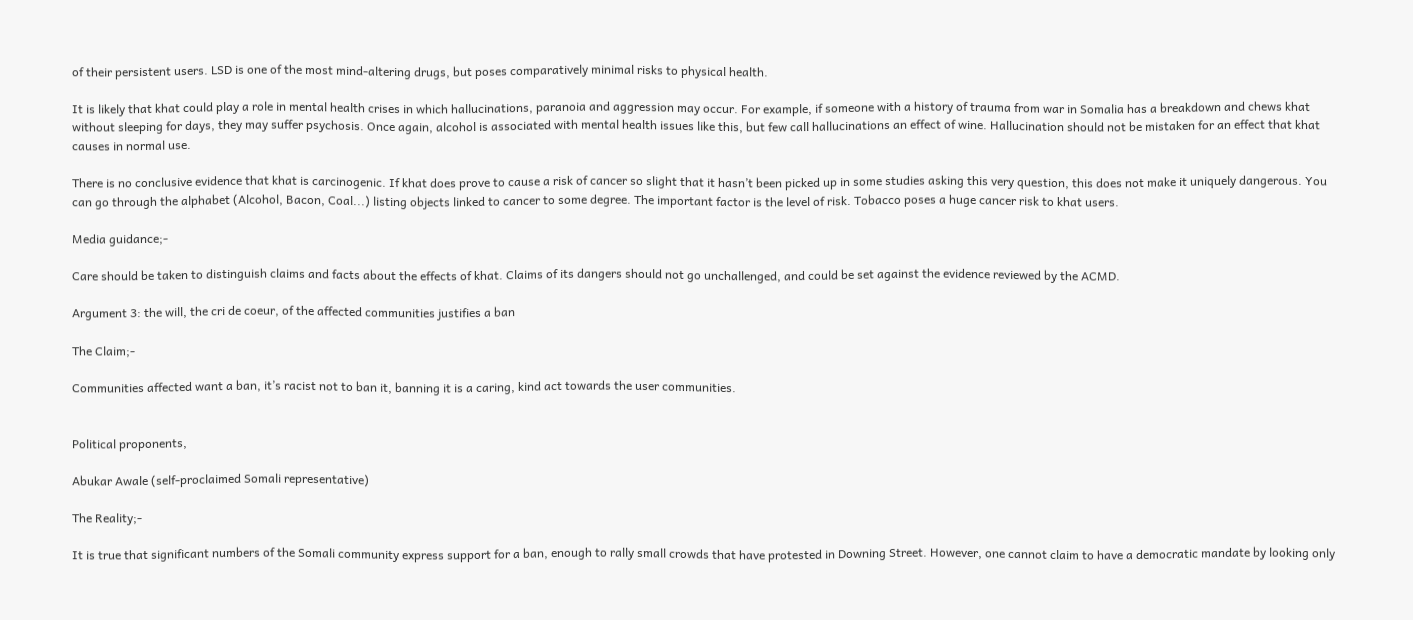of their persistent users. LSD is one of the most mind-altering drugs, but poses comparatively minimal risks to physical health.

It is likely that khat could play a role in mental health crises in which hallucinations, paranoia and aggression may occur. For example, if someone with a history of trauma from war in Somalia has a breakdown and chews khat without sleeping for days, they may suffer psychosis. Once again, alcohol is associated with mental health issues like this, but few call hallucinations an effect of wine. Hallucination should not be mistaken for an effect that khat causes in normal use.

There is no conclusive evidence that khat is carcinogenic. If khat does prove to cause a risk of cancer so slight that it hasn’t been picked up in some studies asking this very question, this does not make it uniquely dangerous. You can go through the alphabet (Alcohol, Bacon, Coal...) listing objects linked to cancer to some degree. The important factor is the level of risk. Tobacco poses a huge cancer risk to khat users.

Media guidance;-

Care should be taken to distinguish claims and facts about the effects of khat. Claims of its dangers should not go unchallenged, and could be set against the evidence reviewed by the ACMD.

Argument 3: the will, the cri de coeur, of the affected communities justifies a ban

The Claim;-

Communities affected want a ban, it’s racist not to ban it, banning it is a caring, kind act towards the user communities.


Political proponents,

Abukar Awale (self-proclaimed Somali representative)

The Reality;-

It is true that significant numbers of the Somali community express support for a ban, enough to rally small crowds that have protested in Downing Street. However, one cannot claim to have a democratic mandate by looking only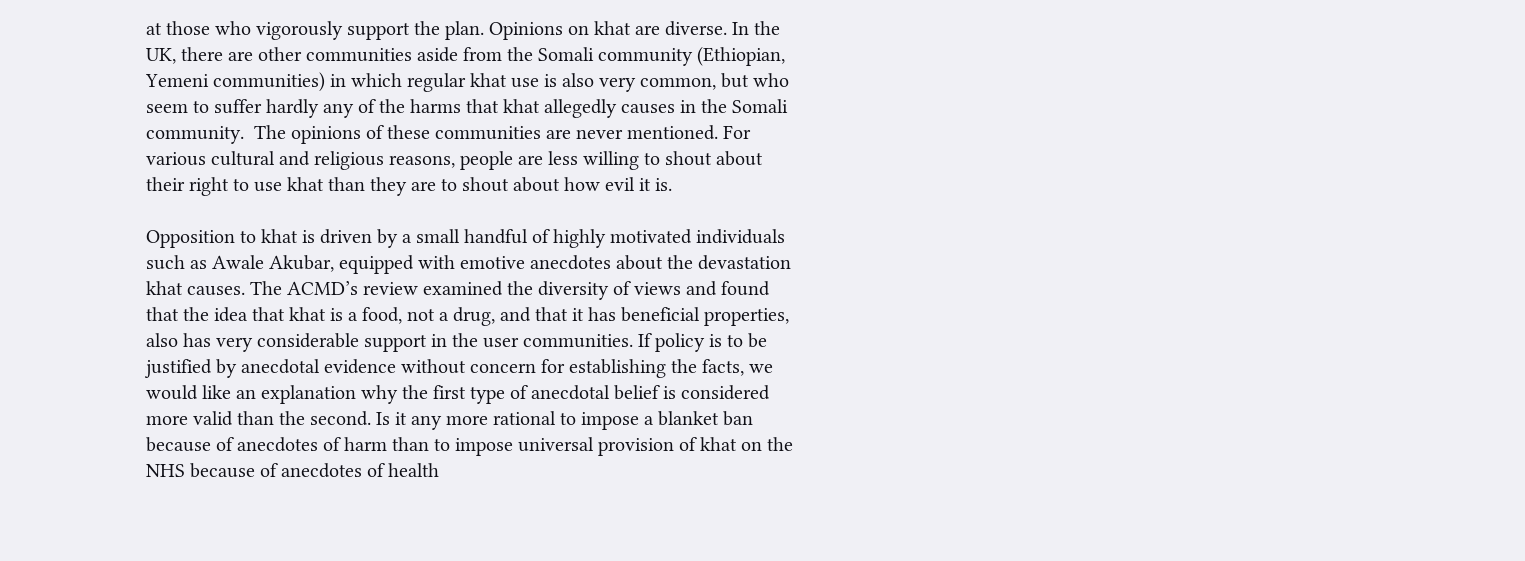at those who vigorously support the plan. Opinions on khat are diverse. In the UK, there are other communities aside from the Somali community (Ethiopian, Yemeni communities) in which regular khat use is also very common, but who seem to suffer hardly any of the harms that khat allegedly causes in the Somali community.  The opinions of these communities are never mentioned. For various cultural and religious reasons, people are less willing to shout about their right to use khat than they are to shout about how evil it is.

Opposition to khat is driven by a small handful of highly motivated individuals such as Awale Akubar, equipped with emotive anecdotes about the devastation khat causes. The ACMD’s review examined the diversity of views and found that the idea that khat is a food, not a drug, and that it has beneficial properties, also has very considerable support in the user communities. If policy is to be justified by anecdotal evidence without concern for establishing the facts, we would like an explanation why the first type of anecdotal belief is considered more valid than the second. Is it any more rational to impose a blanket ban because of anecdotes of harm than to impose universal provision of khat on the NHS because of anecdotes of health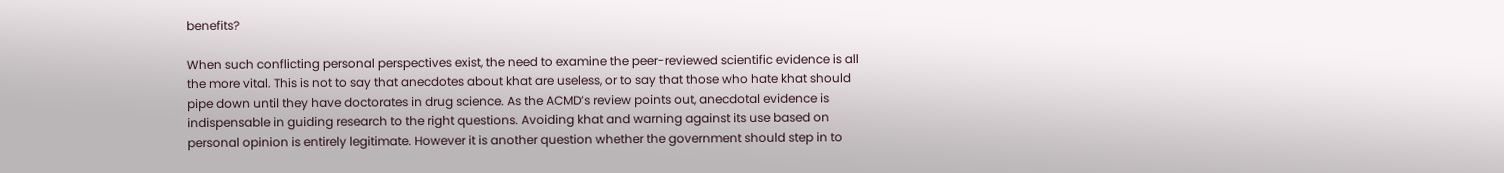benefits?

When such conflicting personal perspectives exist, the need to examine the peer-reviewed scientific evidence is all the more vital. This is not to say that anecdotes about khat are useless, or to say that those who hate khat should pipe down until they have doctorates in drug science. As the ACMD’s review points out, anecdotal evidence is indispensable in guiding research to the right questions. Avoiding khat and warning against its use based on personal opinion is entirely legitimate. However it is another question whether the government should step in to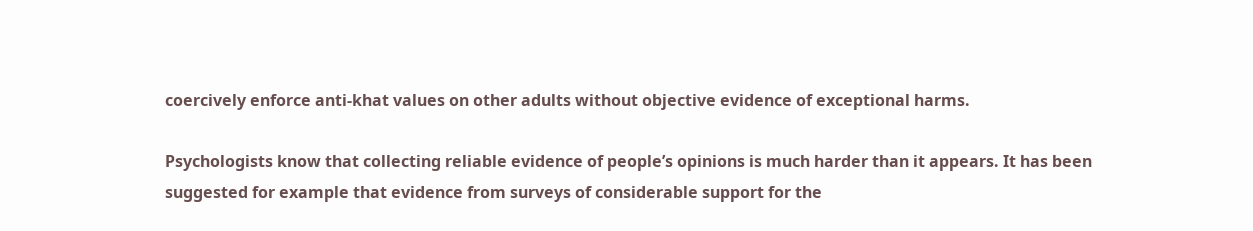coercively enforce anti-khat values on other adults without objective evidence of exceptional harms.

Psychologists know that collecting reliable evidence of people’s opinions is much harder than it appears. It has been suggested for example that evidence from surveys of considerable support for the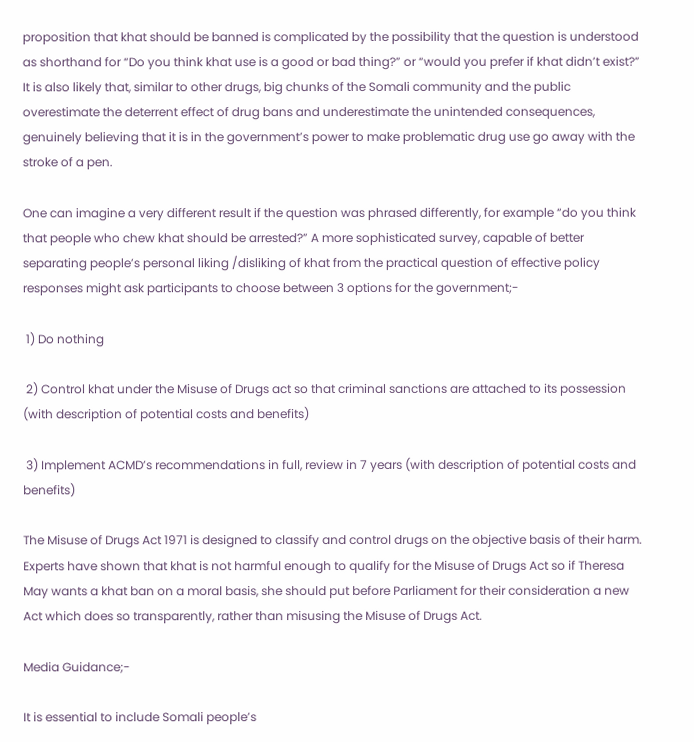proposition that khat should be banned is complicated by the possibility that the question is understood as shorthand for “Do you think khat use is a good or bad thing?” or “would you prefer if khat didn’t exist?” It is also likely that, similar to other drugs, big chunks of the Somali community and the public overestimate the deterrent effect of drug bans and underestimate the unintended consequences, genuinely believing that it is in the government’s power to make problematic drug use go away with the stroke of a pen.

One can imagine a very different result if the question was phrased differently, for example “do you think that people who chew khat should be arrested?” A more sophisticated survey, capable of better separating people’s personal liking /disliking of khat from the practical question of effective policy responses might ask participants to choose between 3 options for the government;-

 1) Do nothing

 2) Control khat under the Misuse of Drugs act so that criminal sanctions are attached to its possession (with description of potential costs and benefits)

 3) Implement ACMD’s recommendations in full, review in 7 years (with description of potential costs and benefits)

The Misuse of Drugs Act 1971 is designed to classify and control drugs on the objective basis of their harm. Experts have shown that khat is not harmful enough to qualify for the Misuse of Drugs Act so if Theresa May wants a khat ban on a moral basis, she should put before Parliament for their consideration a new Act which does so transparently, rather than misusing the Misuse of Drugs Act.

Media Guidance;-

It is essential to include Somali people’s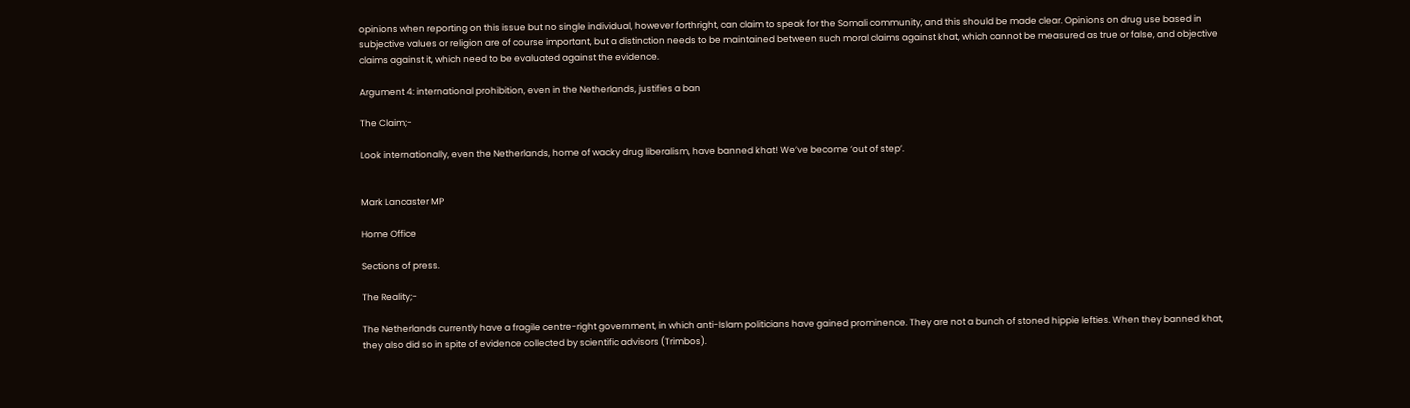opinions when reporting on this issue but no single individual, however forthright, can claim to speak for the Somali community, and this should be made clear. Opinions on drug use based in subjective values or religion are of course important, but a distinction needs to be maintained between such moral claims against khat, which cannot be measured as true or false, and objective claims against it, which need to be evaluated against the evidence.

Argument 4: international prohibition, even in the Netherlands, justifies a ban

The Claim;-

Look internationally, even the Netherlands, home of wacky drug liberalism, have banned khat! We’ve become ‘out of step’.


Mark Lancaster MP

Home Office

Sections of press.

The Reality;-

The Netherlands currently have a fragile centre-right government, in which anti-Islam politicians have gained prominence. They are not a bunch of stoned hippie lefties. When they banned khat, they also did so in spite of evidence collected by scientific advisors (Trimbos).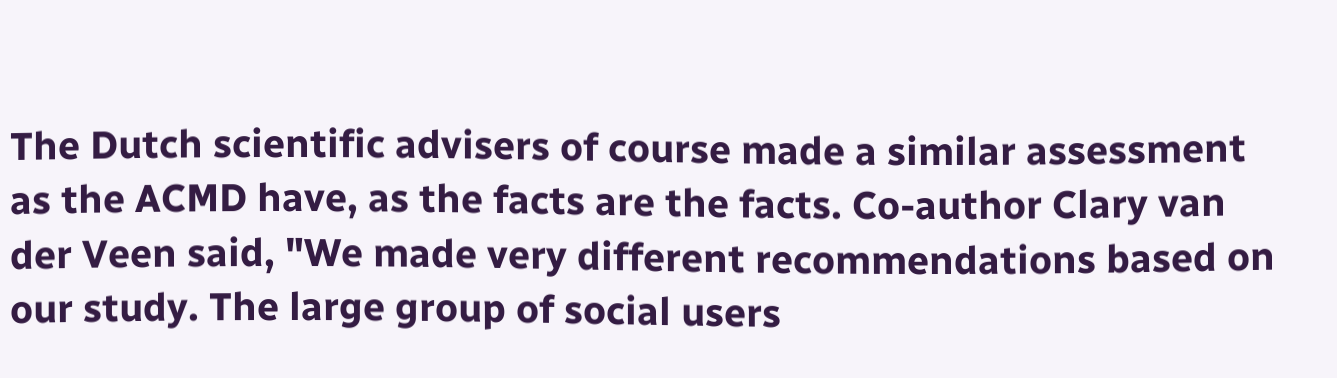The Dutch scientific advisers of course made a similar assessment as the ACMD have, as the facts are the facts. Co-author Clary van der Veen said, "We made very different recommendations based on our study. The large group of social users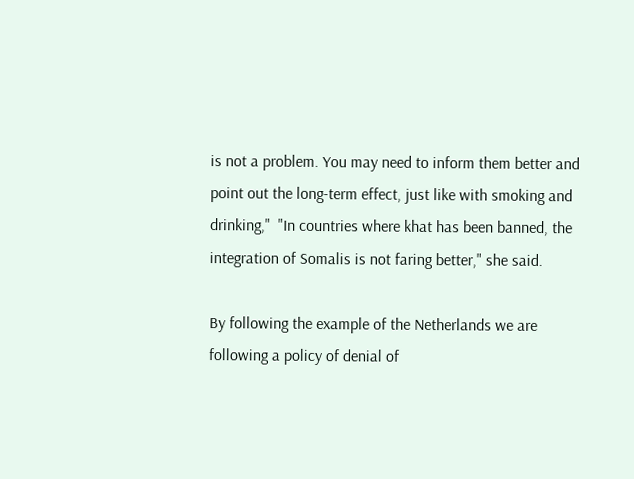is not a problem. You may need to inform them better and point out the long-term effect, just like with smoking and drinking,"  "In countries where khat has been banned, the integration of Somalis is not faring better," she said.

By following the example of the Netherlands we are following a policy of denial of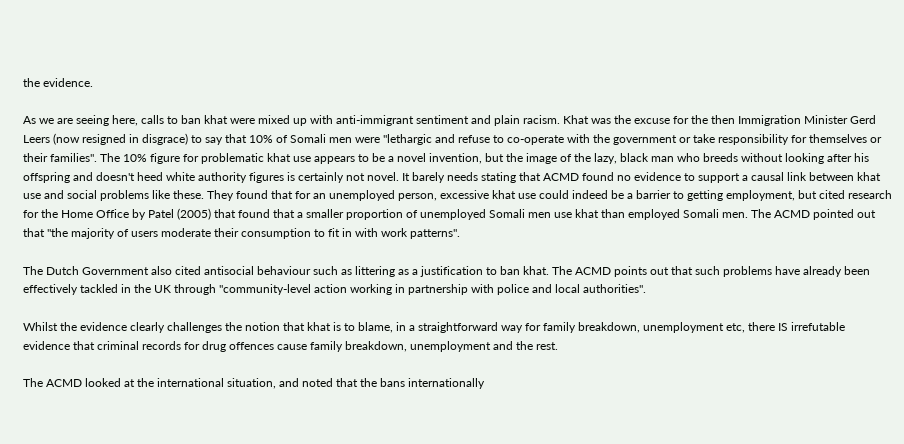the evidence.

As we are seeing here, calls to ban khat were mixed up with anti-immigrant sentiment and plain racism. Khat was the excuse for the then Immigration Minister Gerd Leers (now resigned in disgrace) to say that 10% of Somali men were "lethargic and refuse to co-operate with the government or take responsibility for themselves or their families". The 10% figure for problematic khat use appears to be a novel invention, but the image of the lazy, black man who breeds without looking after his offspring and doesn't heed white authority figures is certainly not novel. It barely needs stating that ACMD found no evidence to support a causal link between khat use and social problems like these. They found that for an unemployed person, excessive khat use could indeed be a barrier to getting employment, but cited research for the Home Office by Patel (2005) that found that a smaller proportion of unemployed Somali men use khat than employed Somali men. The ACMD pointed out that "the majority of users moderate their consumption to fit in with work patterns".

The Dutch Government also cited antisocial behaviour such as littering as a justification to ban khat. The ACMD points out that such problems have already been effectively tackled in the UK through "community-level action working in partnership with police and local authorities".

Whilst the evidence clearly challenges the notion that khat is to blame, in a straightforward way for family breakdown, unemployment etc, there IS irrefutable evidence that criminal records for drug offences cause family breakdown, unemployment and the rest.

The ACMD looked at the international situation, and noted that the bans internationally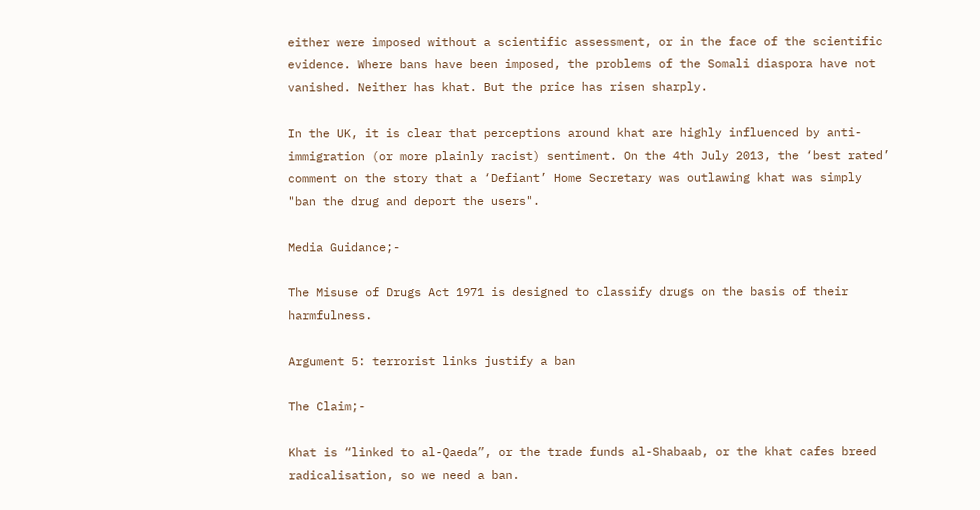either were imposed without a scientific assessment, or in the face of the scientific evidence. Where bans have been imposed, the problems of the Somali diaspora have not vanished. Neither has khat. But the price has risen sharply.

In the UK, it is clear that perceptions around khat are highly influenced by anti-immigration (or more plainly racist) sentiment. On the 4th July 2013, the ‘best rated’ comment on the story that a ‘Defiant’ Home Secretary was outlawing khat was simply "ban the drug and deport the users".

Media Guidance;-

The Misuse of Drugs Act 1971 is designed to classify drugs on the basis of their harmfulness.

Argument 5: terrorist links justify a ban

The Claim;-

Khat is “linked to al-Qaeda”, or the trade funds al-Shabaab, or the khat cafes breed radicalisation, so we need a ban.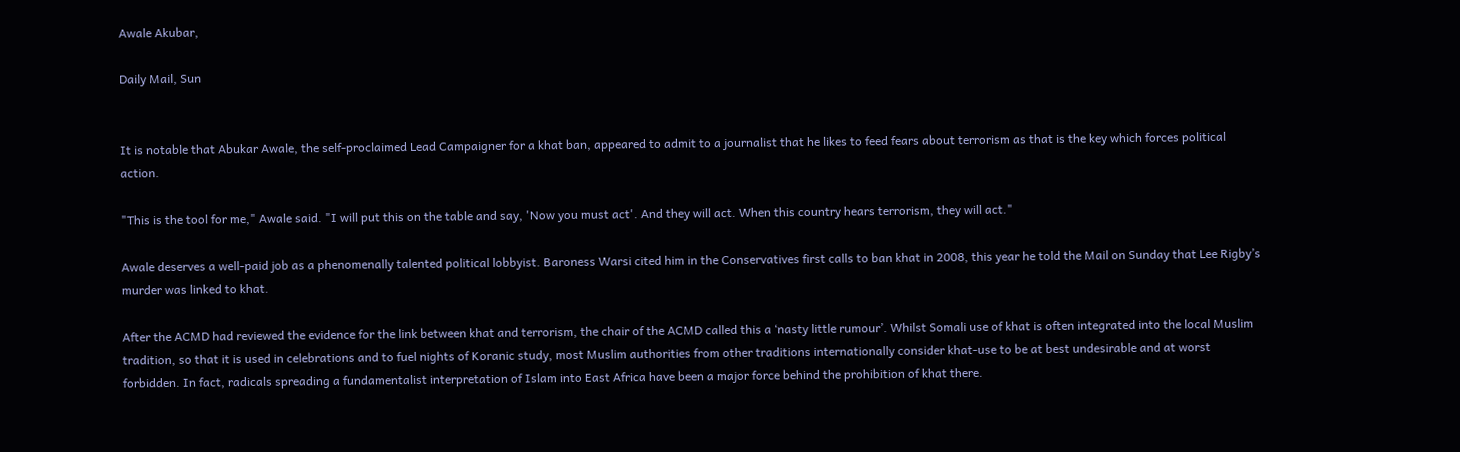Awale Akubar,

Daily Mail, Sun


It is notable that Abukar Awale, the self-proclaimed Lead Campaigner for a khat ban, appeared to admit to a journalist that he likes to feed fears about terrorism as that is the key which forces political action.

"This is the tool for me," Awale said. "I will put this on the table and say, 'Now you must act'. And they will act. When this country hears terrorism, they will act."

Awale deserves a well-paid job as a phenomenally talented political lobbyist. Baroness Warsi cited him in the Conservatives first calls to ban khat in 2008, this year he told the Mail on Sunday that Lee Rigby’s murder was linked to khat.

After the ACMD had reviewed the evidence for the link between khat and terrorism, the chair of the ACMD called this a ‘nasty little rumour’. Whilst Somali use of khat is often integrated into the local Muslim tradition, so that it is used in celebrations and to fuel nights of Koranic study, most Muslim authorities from other traditions internationally consider khat-use to be at best undesirable and at worst forbidden. In fact, radicals spreading a fundamentalist interpretation of Islam into East Africa have been a major force behind the prohibition of khat there.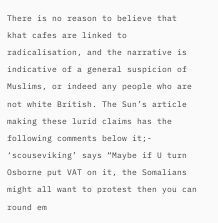There is no reason to believe that khat cafes are linked to radicalisation, and the narrative is indicative of a general suspicion of Muslims, or indeed any people who are not white British. The Sun’s article making these lurid claims has the following comments below it;- ‘scouseviking’ says “Maybe if U turn Osborne put VAT on it, the Somalians  might all want to protest then you can round em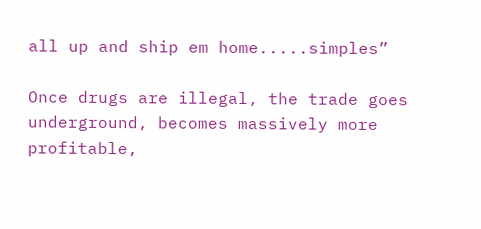all up and ship em home.....simples”

Once drugs are illegal, the trade goes underground, becomes massively more profitable,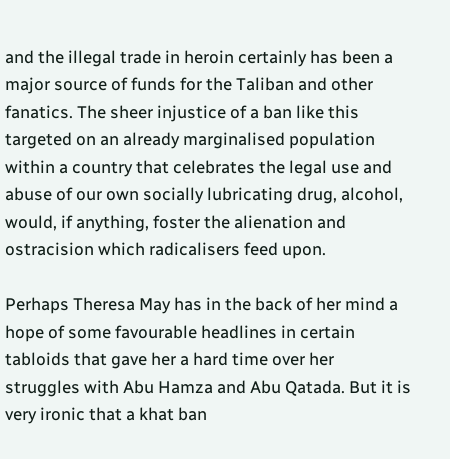and the illegal trade in heroin certainly has been a major source of funds for the Taliban and other fanatics. The sheer injustice of a ban like this targeted on an already marginalised population within a country that celebrates the legal use and abuse of our own socially lubricating drug, alcohol, would, if anything, foster the alienation and ostracision which radicalisers feed upon.

Perhaps Theresa May has in the back of her mind a hope of some favourable headlines in certain tabloids that gave her a hard time over her struggles with Abu Hamza and Abu Qatada. But it is very ironic that a khat ban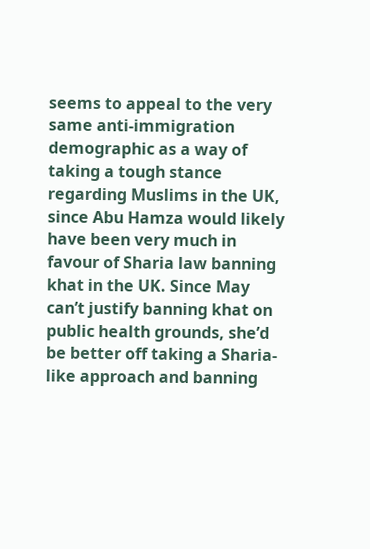seems to appeal to the very same anti-immigration demographic as a way of taking a tough stance regarding Muslims in the UK, since Abu Hamza would likely have been very much in favour of Sharia law banning khat in the UK. Since May can’t justify banning khat on public health grounds, she’d be better off taking a Sharia-like approach and banning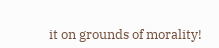it on grounds of morality!